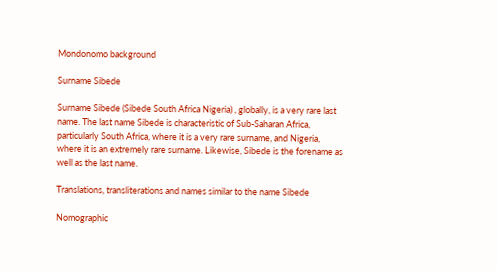Mondonomo background

Surname Sibede

Surname Sibede (Sibede South Africa Nigeria) , globally, is a very rare last name. The last name Sibede is characteristic of Sub-Saharan Africa, particularly South Africa, where it is a very rare surname, and Nigeria, where it is an extremely rare surname. Likewise, Sibede is the forename as well as the last name.

Translations, transliterations and names similar to the name Sibede

Nomographic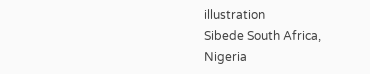illustration
Sibede South Africa, Nigeria